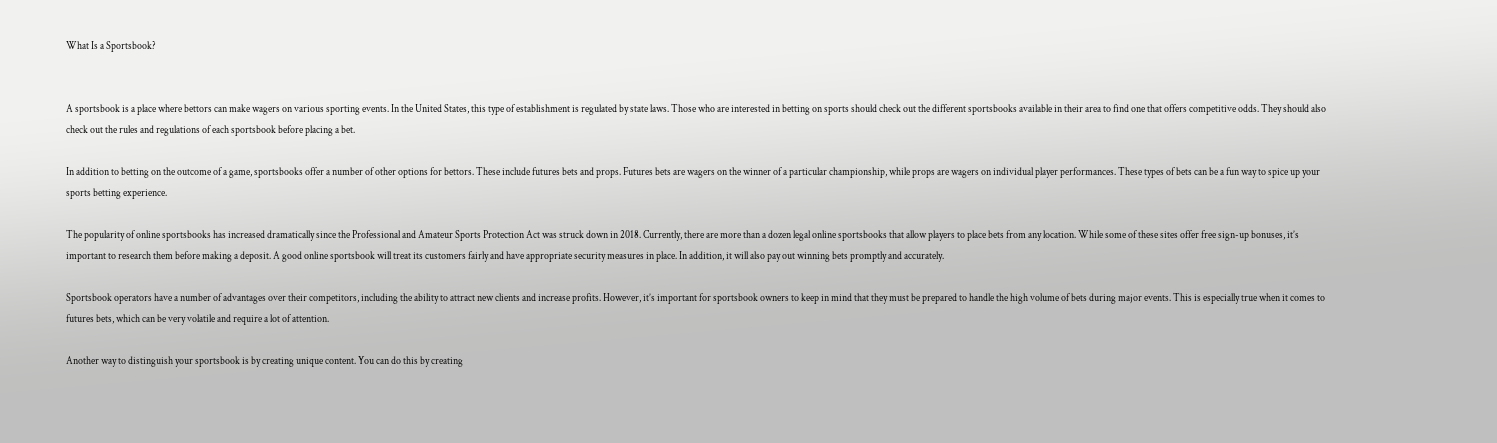What Is a Sportsbook?


A sportsbook is a place where bettors can make wagers on various sporting events. In the United States, this type of establishment is regulated by state laws. Those who are interested in betting on sports should check out the different sportsbooks available in their area to find one that offers competitive odds. They should also check out the rules and regulations of each sportsbook before placing a bet.

In addition to betting on the outcome of a game, sportsbooks offer a number of other options for bettors. These include futures bets and props. Futures bets are wagers on the winner of a particular championship, while props are wagers on individual player performances. These types of bets can be a fun way to spice up your sports betting experience.

The popularity of online sportsbooks has increased dramatically since the Professional and Amateur Sports Protection Act was struck down in 2018. Currently, there are more than a dozen legal online sportsbooks that allow players to place bets from any location. While some of these sites offer free sign-up bonuses, it’s important to research them before making a deposit. A good online sportsbook will treat its customers fairly and have appropriate security measures in place. In addition, it will also pay out winning bets promptly and accurately.

Sportsbook operators have a number of advantages over their competitors, including the ability to attract new clients and increase profits. However, it’s important for sportsbook owners to keep in mind that they must be prepared to handle the high volume of bets during major events. This is especially true when it comes to futures bets, which can be very volatile and require a lot of attention.

Another way to distinguish your sportsbook is by creating unique content. You can do this by creating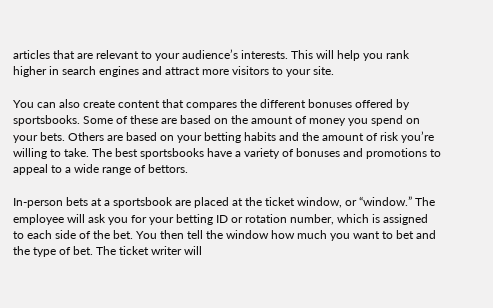articles that are relevant to your audience’s interests. This will help you rank higher in search engines and attract more visitors to your site.

You can also create content that compares the different bonuses offered by sportsbooks. Some of these are based on the amount of money you spend on your bets. Others are based on your betting habits and the amount of risk you’re willing to take. The best sportsbooks have a variety of bonuses and promotions to appeal to a wide range of bettors.

In-person bets at a sportsbook are placed at the ticket window, or “window.” The employee will ask you for your betting ID or rotation number, which is assigned to each side of the bet. You then tell the window how much you want to bet and the type of bet. The ticket writer will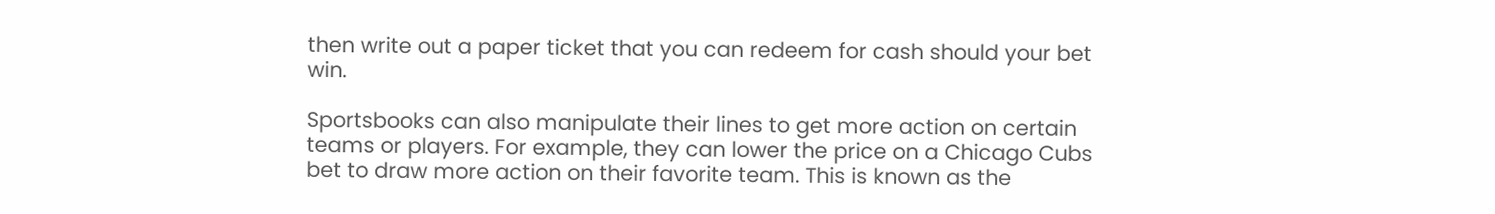then write out a paper ticket that you can redeem for cash should your bet win.

Sportsbooks can also manipulate their lines to get more action on certain teams or players. For example, they can lower the price on a Chicago Cubs bet to draw more action on their favorite team. This is known as the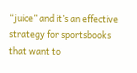“juice” and it’s an effective strategy for sportsbooks that want to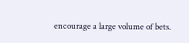encourage a large volume of bets.